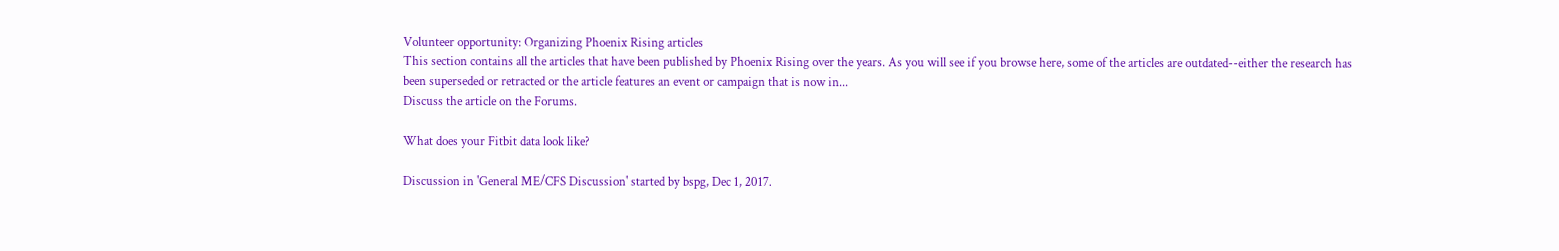Volunteer opportunity: Organizing Phoenix Rising articles
This section contains all the articles that have been published by Phoenix Rising over the years. As you will see if you browse here, some of the articles are outdated--either the research has been superseded or retracted or the article features an event or campaign that is now in...
Discuss the article on the Forums.

What does your Fitbit data look like?

Discussion in 'General ME/CFS Discussion' started by bspg, Dec 1, 2017.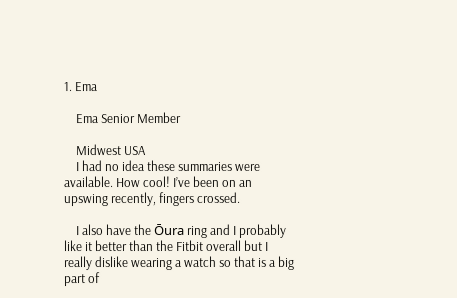1. Ema

    Ema Senior Member

    Midwest USA
    I had no idea these summaries were available. How cool! I’ve been on an upswing recently, fingers crossed.

    I also have the Ōura ring and I probably like it better than the Fitbit overall but I really dislike wearing a watch so that is a big part of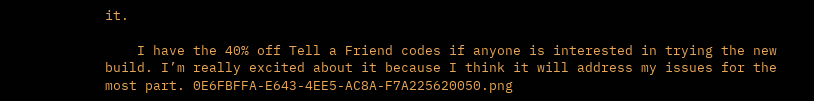it.

    I have the 40% off Tell a Friend codes if anyone is interested in trying the new build. I’m really excited about it because I think it will address my issues for the most part. 0E6FBFFA-E643-4EE5-AC8A-F7A225620050.png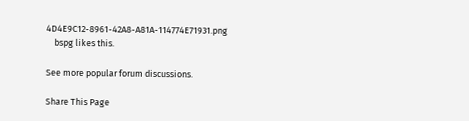4D4E9C12-8961-42A8-A81A-114774E71931.png
    bspg likes this.

See more popular forum discussions.

Share This Page